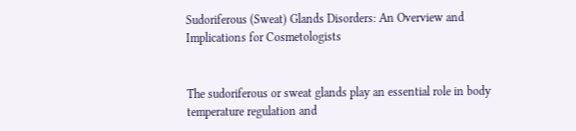Sudoriferous (Sweat) Glands Disorders: An Overview and Implications for Cosmetologists


The sudoriferous or sweat glands play an essential role in body temperature regulation and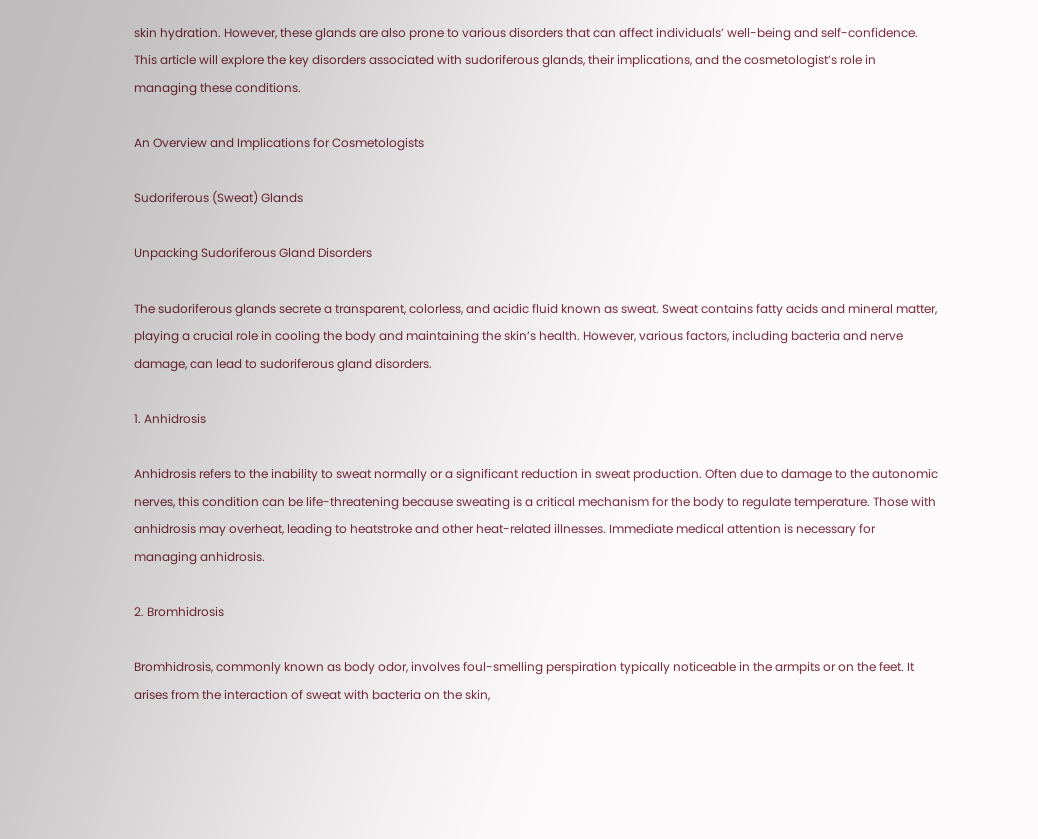skin hydration. However, these glands are also prone to various disorders that can affect individuals’ well-being and self-confidence. This article will explore the key disorders associated with sudoriferous glands, their implications, and the cosmetologist’s role in managing these conditions.

An Overview and Implications for Cosmetologists

Sudoriferous (Sweat) Glands

Unpacking Sudoriferous Gland Disorders

The sudoriferous glands secrete a transparent, colorless, and acidic fluid known as sweat. Sweat contains fatty acids and mineral matter, playing a crucial role in cooling the body and maintaining the skin’s health. However, various factors, including bacteria and nerve damage, can lead to sudoriferous gland disorders.

1. Anhidrosis

Anhidrosis refers to the inability to sweat normally or a significant reduction in sweat production. Often due to damage to the autonomic nerves, this condition can be life-threatening because sweating is a critical mechanism for the body to regulate temperature. Those with anhidrosis may overheat, leading to heatstroke and other heat-related illnesses. Immediate medical attention is necessary for managing anhidrosis.

2. Bromhidrosis

Bromhidrosis, commonly known as body odor, involves foul-smelling perspiration typically noticeable in the armpits or on the feet. It arises from the interaction of sweat with bacteria on the skin,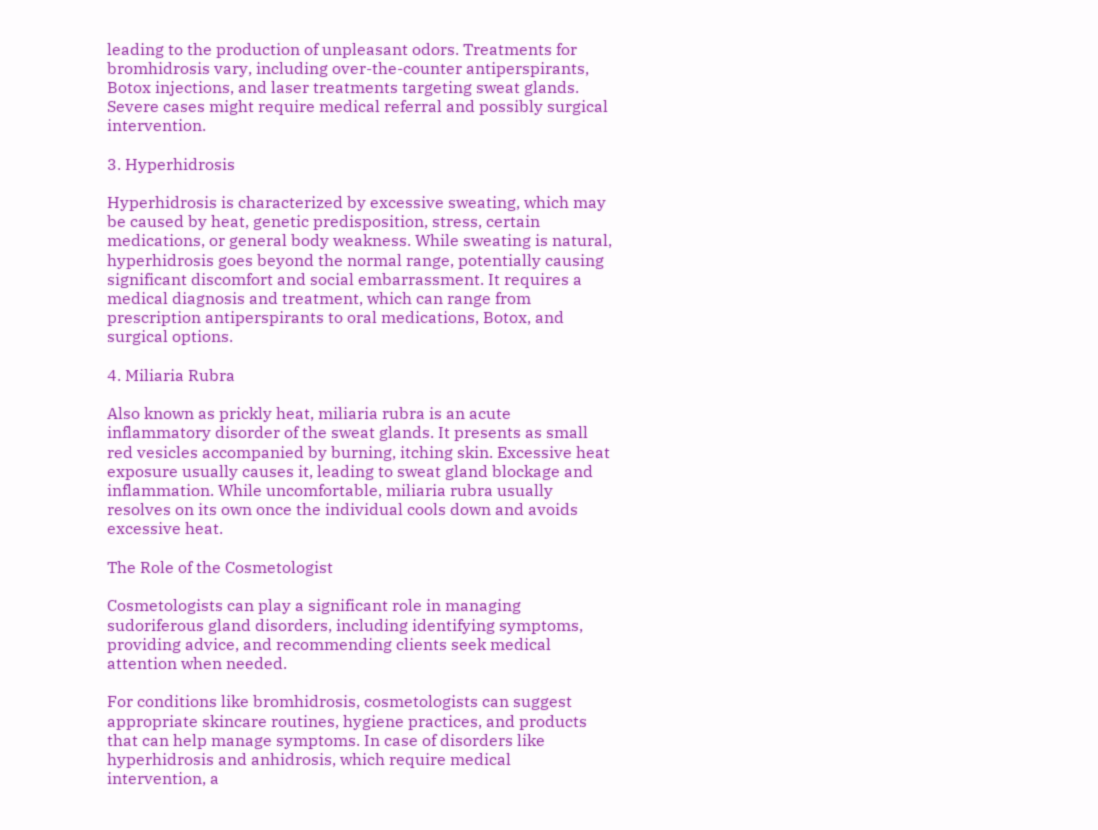leading to the production of unpleasant odors. Treatments for bromhidrosis vary, including over-the-counter antiperspirants, Botox injections, and laser treatments targeting sweat glands. Severe cases might require medical referral and possibly surgical intervention.

3. Hyperhidrosis

Hyperhidrosis is characterized by excessive sweating, which may be caused by heat, genetic predisposition, stress, certain medications, or general body weakness. While sweating is natural, hyperhidrosis goes beyond the normal range, potentially causing significant discomfort and social embarrassment. It requires a medical diagnosis and treatment, which can range from prescription antiperspirants to oral medications, Botox, and surgical options.

4. Miliaria Rubra

Also known as prickly heat, miliaria rubra is an acute inflammatory disorder of the sweat glands. It presents as small red vesicles accompanied by burning, itching skin. Excessive heat exposure usually causes it, leading to sweat gland blockage and inflammation. While uncomfortable, miliaria rubra usually resolves on its own once the individual cools down and avoids excessive heat.

The Role of the Cosmetologist

Cosmetologists can play a significant role in managing sudoriferous gland disorders, including identifying symptoms, providing advice, and recommending clients seek medical attention when needed.

For conditions like bromhidrosis, cosmetologists can suggest appropriate skincare routines, hygiene practices, and products that can help manage symptoms. In case of disorders like hyperhidrosis and anhidrosis, which require medical intervention, a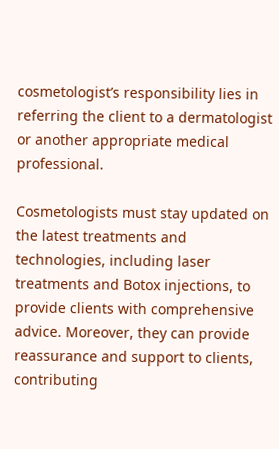cosmetologist’s responsibility lies in referring the client to a dermatologist or another appropriate medical professional.

Cosmetologists must stay updated on the latest treatments and technologies, including laser treatments and Botox injections, to provide clients with comprehensive advice. Moreover, they can provide reassurance and support to clients, contributing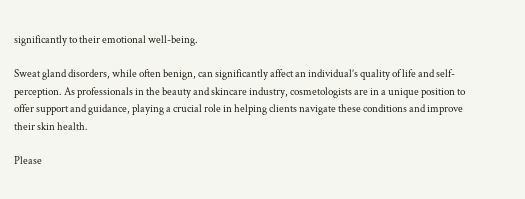significantly to their emotional well-being.

Sweat gland disorders, while often benign, can significantly affect an individual’s quality of life and self-perception. As professionals in the beauty and skincare industry, cosmetologists are in a unique position to offer support and guidance, playing a crucial role in helping clients navigate these conditions and improve their skin health.

Please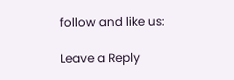follow and like us:

Leave a Reply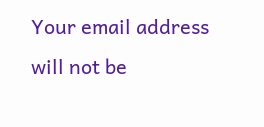Your email address will not be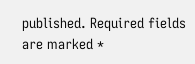published. Required fields are marked *